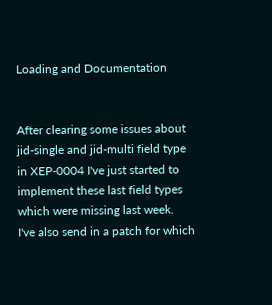Loading and Documentation


After clearing some issues about jid-single and jid-multi field type in XEP-0004 I've just started to implement these last field types which were missing last week.
I've also send in a patch for which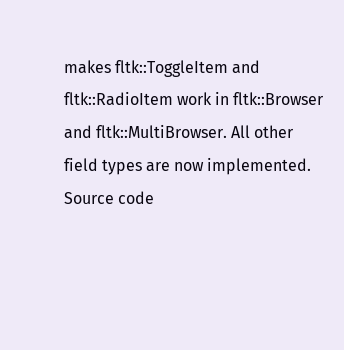makes fltk::ToggleItem and fltk::RadioItem work in fltk::Browser and fltk::MultiBrowser. All other field types are now implemented. Source code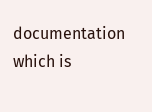documentation which is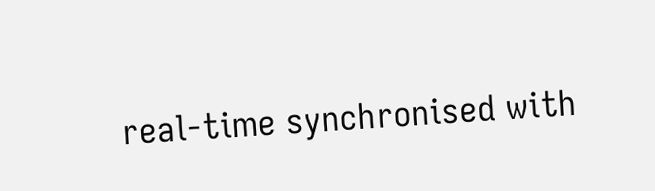real-time synchronised with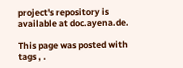project's repository is available at doc.ayena.de.

This page was posted with tags , .